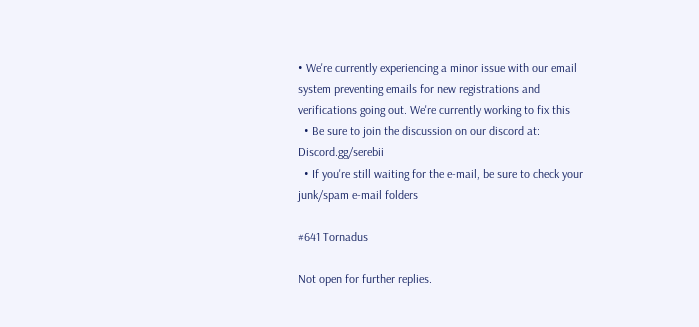• We're currently experiencing a minor issue with our email system preventing emails for new registrations and verifications going out. We're currently working to fix this
  • Be sure to join the discussion on our discord at: Discord.gg/serebii
  • If you're still waiting for the e-mail, be sure to check your junk/spam e-mail folders

#641 Tornadus

Not open for further replies.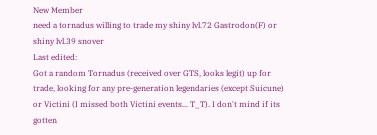New Member
need a tornadus willing to trade my shiny lvl.72 Gastrodon(F) or shiny lvl.39 snover
Last edited:
Got a random Tornadus (received over GTS, looks legit) up for trade, looking for any pre-generation legendaries (except Suicune) or Victini (I missed both Victini events... T_T). I don't mind if its gotten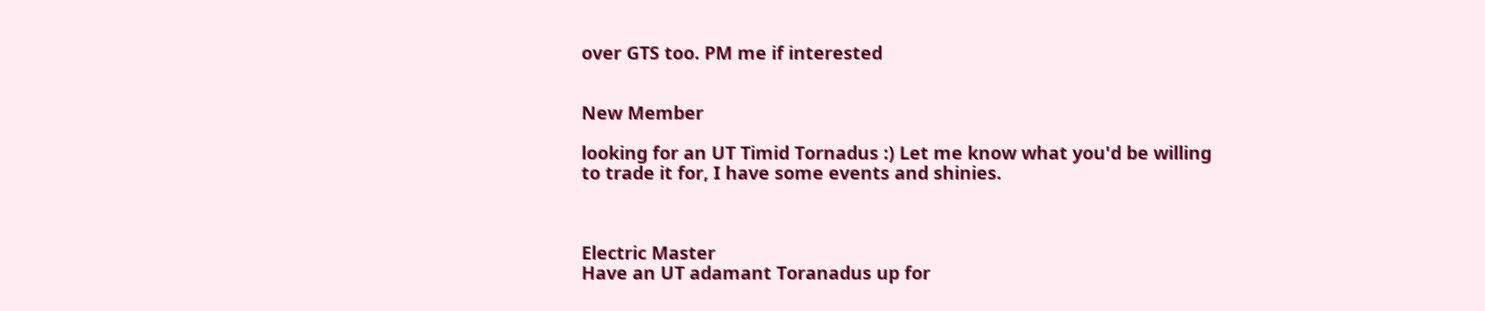over GTS too. PM me if interested


New Member

looking for an UT Timid Tornadus :) Let me know what you'd be willing to trade it for, I have some events and shinies.



Electric Master
Have an UT adamant Toranadus up for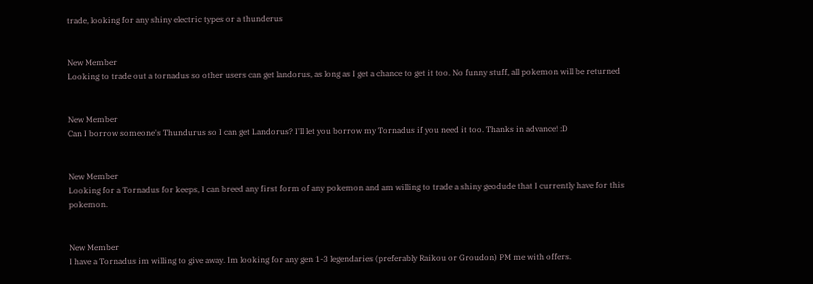trade, looking for any shiny electric types or a thunderus


New Member
Looking to trade out a tornadus so other users can get landorus, as long as I get a chance to get it too. No funny stuff, all pokemon will be returned


New Member
Can I borrow someone's Thundurus so I can get Landorus? I'll let you borrow my Tornadus if you need it too. Thanks in advance! :D


New Member
Looking for a Tornadus for keeps, I can breed any first form of any pokemon and am willing to trade a shiny geodude that I currently have for this pokemon.


New Member
I have a Tornadus im willing to give away. Im looking for any gen 1-3 legendaries (preferably Raikou or Groudon) PM me with offers.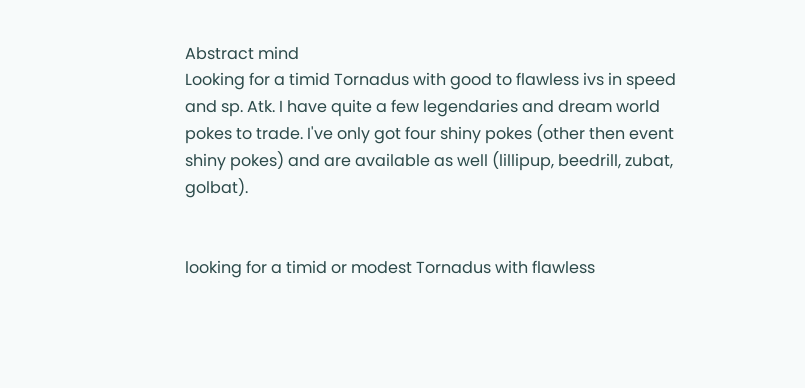Abstract mind
Looking for a timid Tornadus with good to flawless ivs in speed and sp. Atk. I have quite a few legendaries and dream world pokes to trade. I've only got four shiny pokes (other then event shiny pokes) and are available as well (lillipup, beedrill, zubat, golbat).


looking for a timid or modest Tornadus with flawless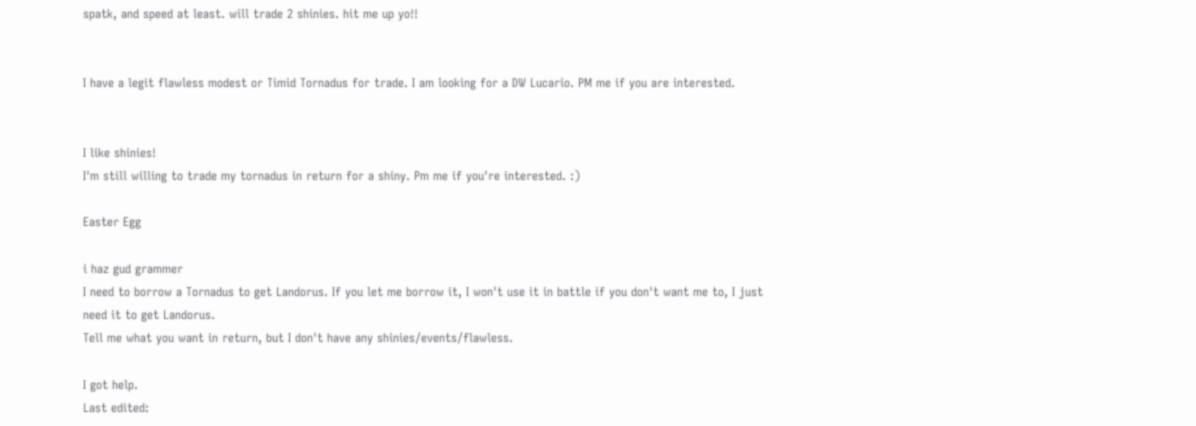spatk, and speed at least. will trade 2 shinies. hit me up yo!!


I have a legit flawless modest or Timid Tornadus for trade. I am looking for a DW Lucario. PM me if you are interested.


I like shinies!
I'm still willing to trade my tornadus in return for a shiny. Pm me if you're interested. :)

Easter Egg

i haz gud grammer
I need to borrow a Tornadus to get Landorus. If you let me borrow it, I won't use it in battle if you don't want me to, I just need it to get Landorus.
Tell me what you want in return, but I don't have any shinies/events/flawless.

I got help.
Last edited: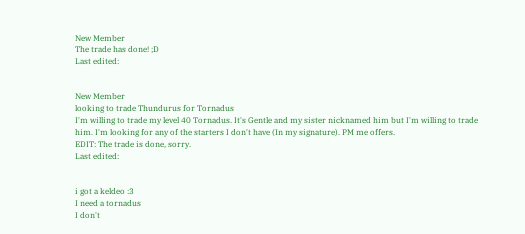New Member
The trade has done! ;D
Last edited:


New Member
looking to trade Thundurus for Tornadus
I'm willing to trade my level 40 Tornadus. It's Gentle and my sister nicknamed him but I'm willing to trade him. I'm looking for any of the starters I don't have (In my signature). PM me offers.
EDIT: The trade is done, sorry.
Last edited:


i got a keldeo :3
I need a tornadus
I don't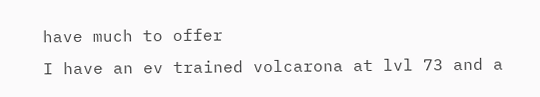have much to offer
I have an ev trained volcarona at lvl 73 and a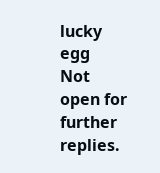lucky egg
Not open for further replies.